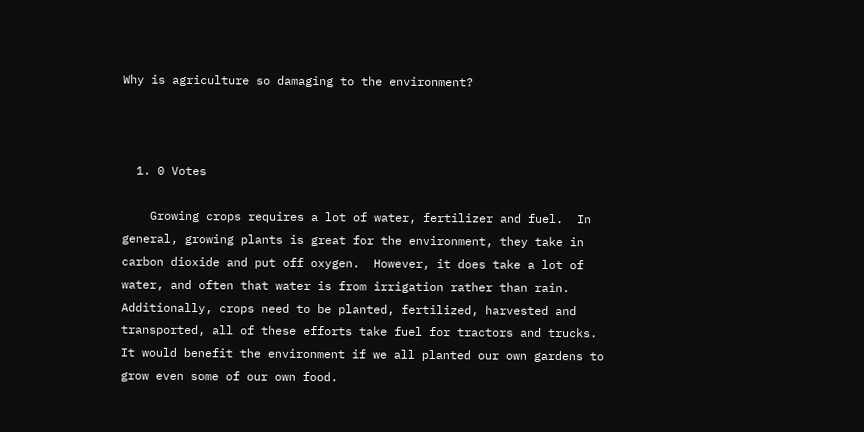Why is agriculture so damaging to the environment?



  1. 0 Votes

    Growing crops requires a lot of water, fertilizer and fuel.  In general, growing plants is great for the environment, they take in carbon dioxide and put off oxygen.  However, it does take a lot of water, and often that water is from irrigation rather than rain.  Additionally, crops need to be planted, fertilized, harvested and transported, all of these efforts take fuel for tractors and trucks.  It would benefit the environment if we all planted our own gardens to grow even some of our own food.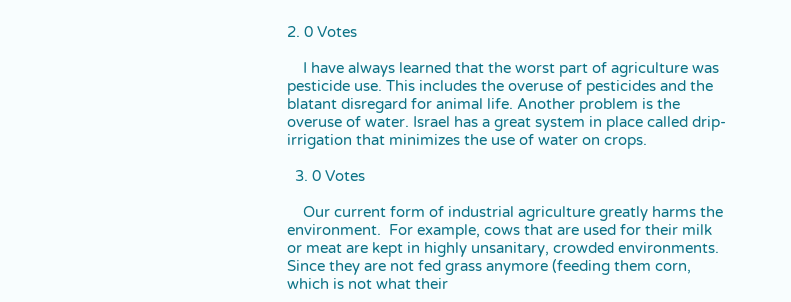2. 0 Votes

    I have always learned that the worst part of agriculture was pesticide use. This includes the overuse of pesticides and the blatant disregard for animal life. Another problem is the overuse of water. Israel has a great system in place called drip-irrigation that minimizes the use of water on crops.

  3. 0 Votes

    Our current form of industrial agriculture greatly harms the environment.  For example, cows that are used for their milk or meat are kept in highly unsanitary, crowded environments.  Since they are not fed grass anymore (feeding them corn, which is not what their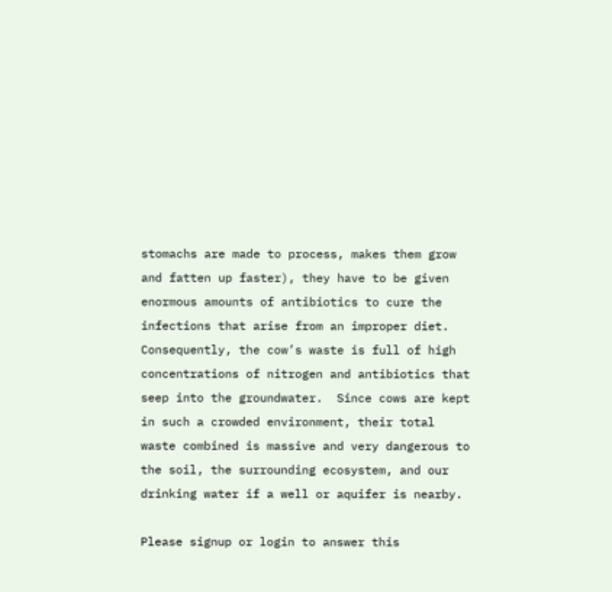stomachs are made to process, makes them grow and fatten up faster), they have to be given enormous amounts of antibiotics to cure the infections that arise from an improper diet.  Consequently, the cow’s waste is full of high concentrations of nitrogen and antibiotics that seep into the groundwater.  Since cows are kept in such a crowded environment, their total waste combined is massive and very dangerous to the soil, the surrounding ecosystem, and our drinking water if a well or aquifer is nearby.

Please signup or login to answer this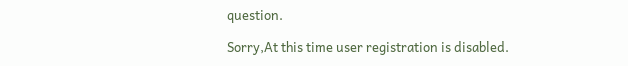question.

Sorry,At this time user registration is disabled.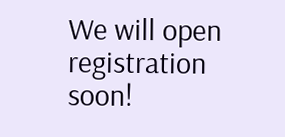We will open registration soon!